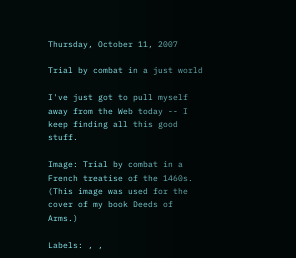Thursday, October 11, 2007

Trial by combat in a just world

I've just got to pull myself away from the Web today -- I keep finding all this good stuff.

Image: Trial by combat in a French treatise of the 1460s. (This image was used for the cover of my book Deeds of Arms.)

Labels: , ,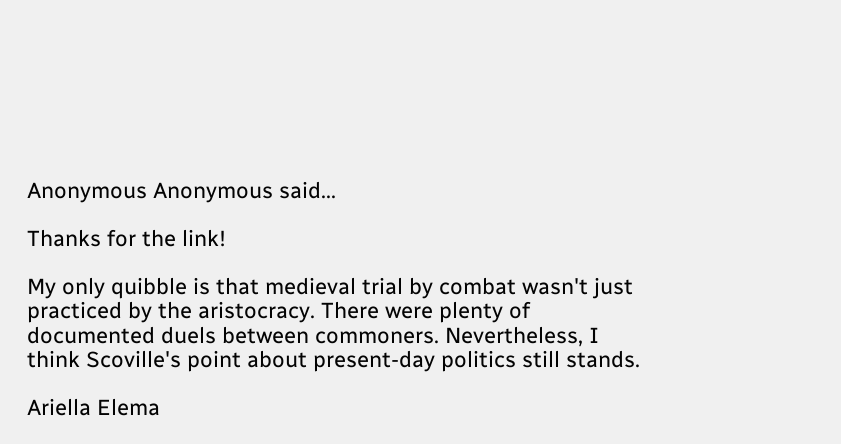Anonymous Anonymous said...

Thanks for the link!

My only quibble is that medieval trial by combat wasn't just practiced by the aristocracy. There were plenty of documented duels between commoners. Nevertheless, I think Scoville's point about present-day politics still stands.

Ariella Elema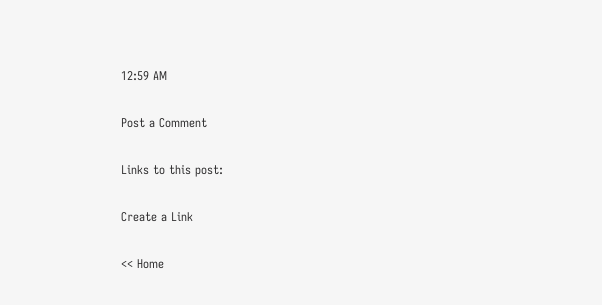12:59 AM

Post a Comment

Links to this post:

Create a Link

<< Home